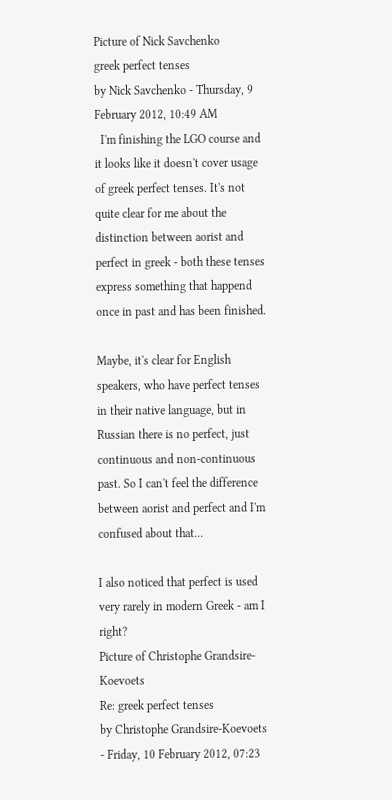Picture of Nick Savchenko
greek perfect tenses
by Nick Savchenko - Thursday, 9 February 2012, 10:49 AM
  I'm finishing the LGO course and it looks like it doesn't cover usage of greek perfect tenses. It's not quite clear for me about the distinction between aorist and perfect in greek - both these tenses express something that happend once in past and has been finished.

Maybe, it's clear for English speakers, who have perfect tenses in their native language, but in Russian there is no perfect, just continuous and non-continuous past. So I can't feel the difference between aorist and perfect and I'm confused about that...

I also noticed that perfect is used very rarely in modern Greek - am I right?
Picture of Christophe Grandsire-Koevoets
Re: greek perfect tenses
by Christophe Grandsire-Koevoets - Friday, 10 February 2012, 07:23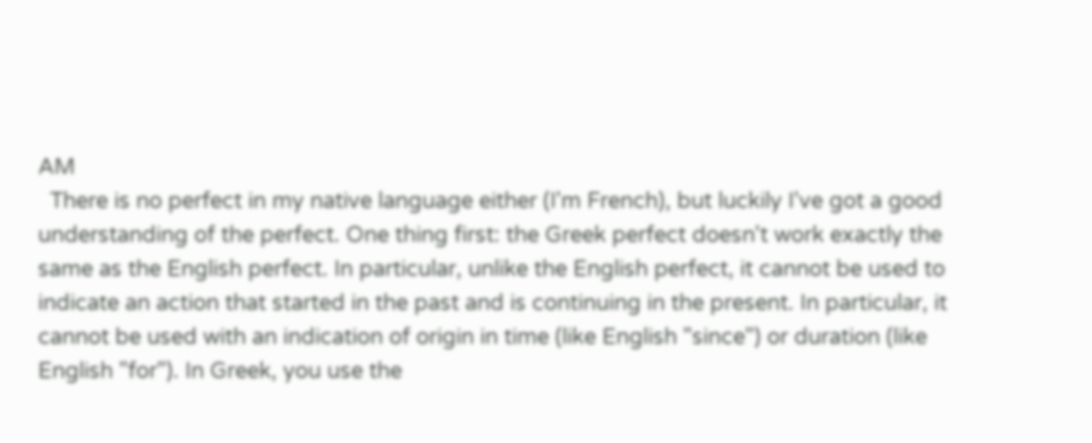AM
  There is no perfect in my native language either (I'm French), but luckily I've got a good understanding of the perfect. One thing first: the Greek perfect doesn't work exactly the same as the English perfect. In particular, unlike the English perfect, it cannot be used to indicate an action that started in the past and is continuing in the present. In particular, it cannot be used with an indication of origin in time (like English "since") or duration (like English "for"). In Greek, you use the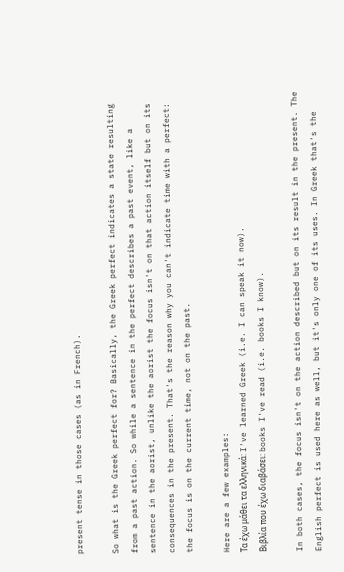present tense in those cases (as in French).

So what is the Greek perfect for? Basically, the Greek perfect indicates a state resulting from a past action. So while a sentence in the perfect describes a past event, like a sentence in the aorist, unlike the aorist the focus isn't on that action itself but on its consequences in the present. That's the reason why you can't indicate time with a perfect: the focus is on the current time, not on the past.

Here are a few examples:
Τα έχω μάθει τα ελληνικά: I've learned Greek (i.e. I can speak it now).
Βιβλία που έχω διαβάσει: books I've read (i.e. books I know).

In both cases, the focus isn't on the action described but on its result in the present. The English perfect is used here as well, but it's only one of its uses. In Greek that's the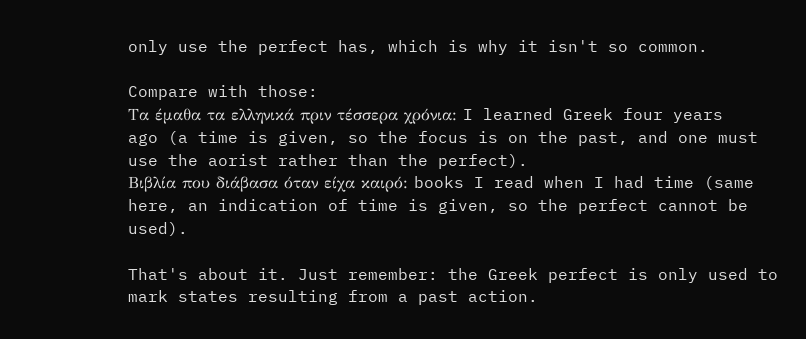only use the perfect has, which is why it isn't so common.

Compare with those:
Τα έμαθα τα ελληνικά πριν τέσσερα χρόνια: I learned Greek four years ago (a time is given, so the focus is on the past, and one must use the aorist rather than the perfect).
Βιβλία που διάβασα όταν είχα καιρό: books I read when I had time (same here, an indication of time is given, so the perfect cannot be used).

That's about it. Just remember: the Greek perfect is only used to mark states resulting from a past action.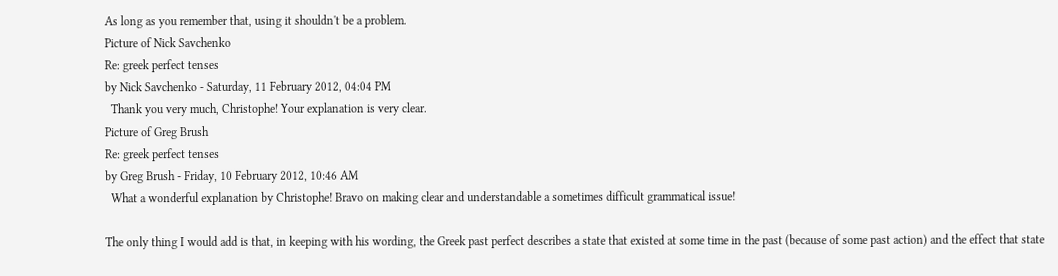As long as you remember that, using it shouldn't be a problem.
Picture of Nick Savchenko
Re: greek perfect tenses
by Nick Savchenko - Saturday, 11 February 2012, 04:04 PM
  Thank you very much, Christophe! Your explanation is very clear.
Picture of Greg Brush
Re: greek perfect tenses
by Greg Brush - Friday, 10 February 2012, 10:46 AM
  What a wonderful explanation by Christophe! Bravo on making clear and understandable a sometimes difficult grammatical issue!

The only thing I would add is that, in keeping with his wording, the Greek past perfect describes a state that existed at some time in the past (because of some past action) and the effect that state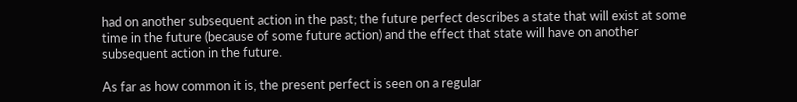had on another subsequent action in the past; the future perfect describes a state that will exist at some time in the future (because of some future action) and the effect that state will have on another subsequent action in the future.

As far as how common it is, the present perfect is seen on a regular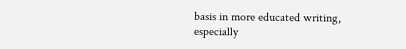basis in more educated writing, especially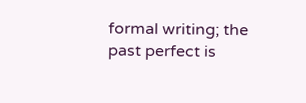formal writing; the past perfect is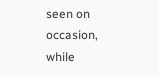seen on occasion, while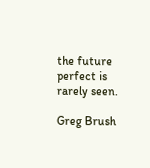the future perfect is rarely seen.

Greg Brush